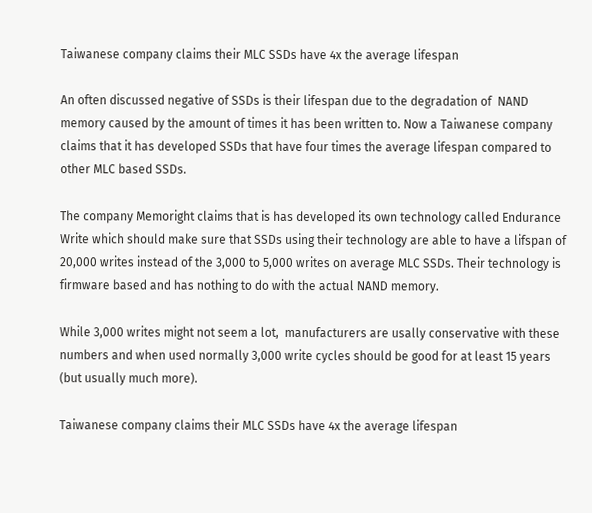Taiwanese company claims their MLC SSDs have 4x the average lifespan

An often discussed negative of SSDs is their lifespan due to the degradation of  NAND memory caused by the amount of times it has been written to. Now a Taiwanese company claims that it has developed SSDs that have four times the average lifespan compared to other MLC based SSDs.

The company Memoright claims that is has developed its own technology called Endurance Write which should make sure that SSDs using their technology are able to have a lifspan of  20,000 writes instead of the 3,000 to 5,000 writes on average MLC SSDs. Their technology is firmware based and has nothing to do with the actual NAND memory.

While 3,000 writes might not seem a lot,  manufacturers are usally conservative with these numbers and when used normally 3,000 write cycles should be good for at least 15 years (but usually much more).

Taiwanese company claims their MLC SSDs have 4x the average lifespan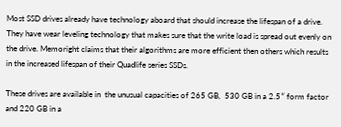Most SSD drives already have technology aboard that should increase the lifespan of a drive. They have wear leveling technology that makes sure that the write load is spread out evenly on the drive. Memoright claims that their algorithms are more efficient then others which results in the increased lifespan of their Quadlife series SSDs.

These drives are available in  the unusual capacities of 265 GB,  530 GB in a 2.5″ form factor and 220 GB in a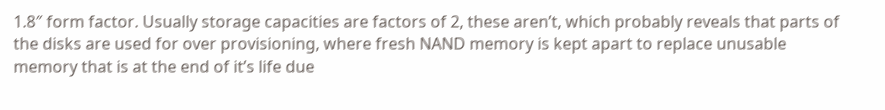1.8″ form factor. Usually storage capacities are factors of 2, these aren’t, which probably reveals that parts of the disks are used for over provisioning, where fresh NAND memory is kept apart to replace unusable memory that is at the end of it’s life due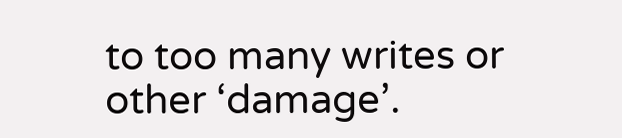to too many writes or other ‘damage’.